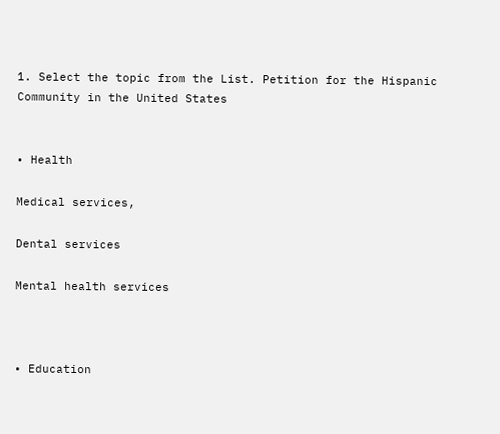1. Select the topic from the List. Petition for the Hispanic Community in the United States


• Health

Medical services,

Dental services

Mental health services



• Education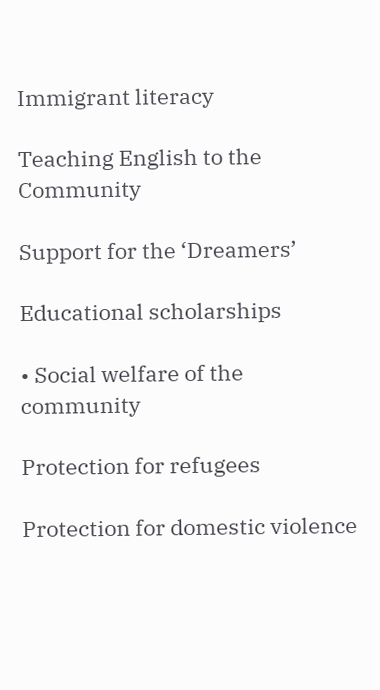Immigrant literacy

Teaching English to the Community

Support for the ‘Dreamers’

Educational scholarships

• Social welfare of the community

Protection for refugees

Protection for domestic violence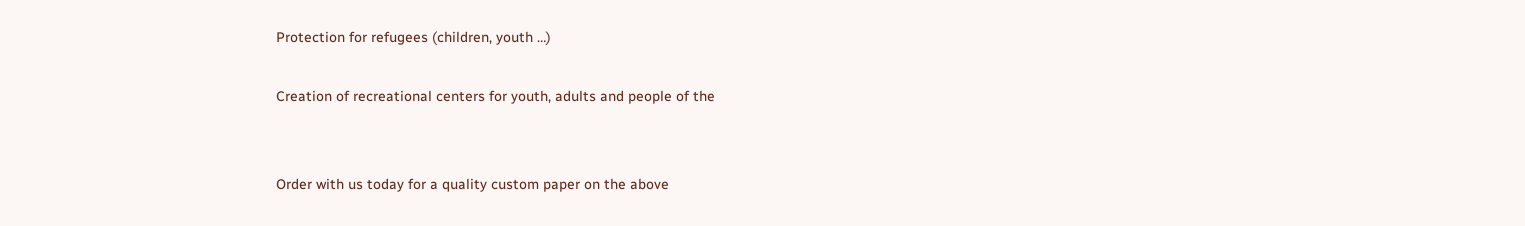Protection for refugees (children, youth …)

Creation of recreational centers for youth, adults and people of the


Order with us today for a quality custom paper on the above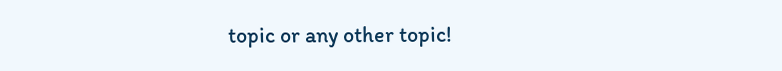topic or any other topic!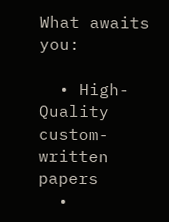What awaits you:

  • High-Quality custom-written papers
  •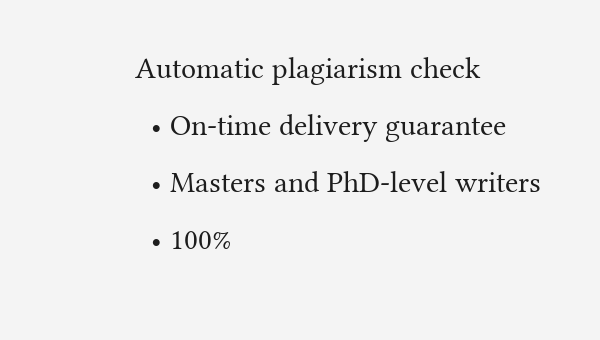Automatic plagiarism check
  • On-time delivery guarantee
  • Masters and PhD-level writers
  • 100%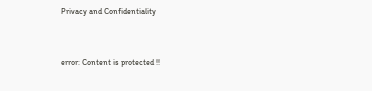Privacy and Confidentiality


error: Content is protected !!